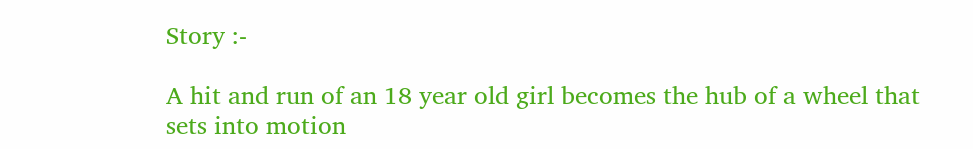Story :-

A hit and run of an 18 year old girl becomes the hub of a wheel that sets into motion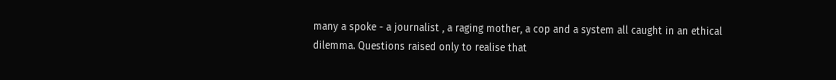many a spoke - a journalist , a raging mother, a cop and a system all caught in an ethical dilemma. Questions raised only to realise that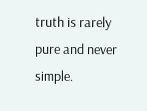truth is rarely pure and never simple.